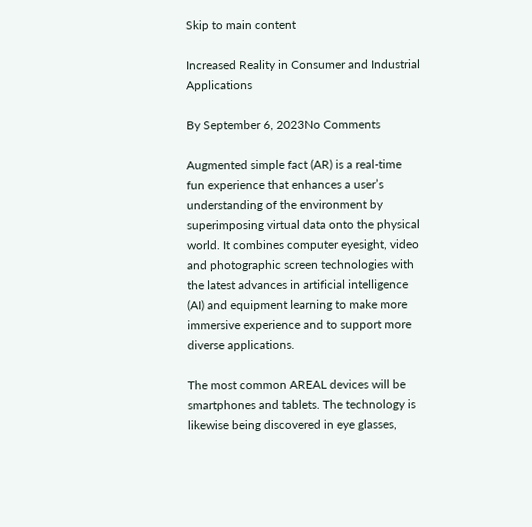Skip to main content

Increased Reality in Consumer and Industrial Applications

By September 6, 2023No Comments

Augmented simple fact (AR) is a real-time fun experience that enhances a user’s understanding of the environment by superimposing virtual data onto the physical world. It combines computer eyesight, video and photographic screen technologies with the latest advances in artificial intelligence (AI) and equipment learning to make more immersive experience and to support more diverse applications.

The most common AREAL devices will be smartphones and tablets. The technology is likewise being discovered in eye glasses,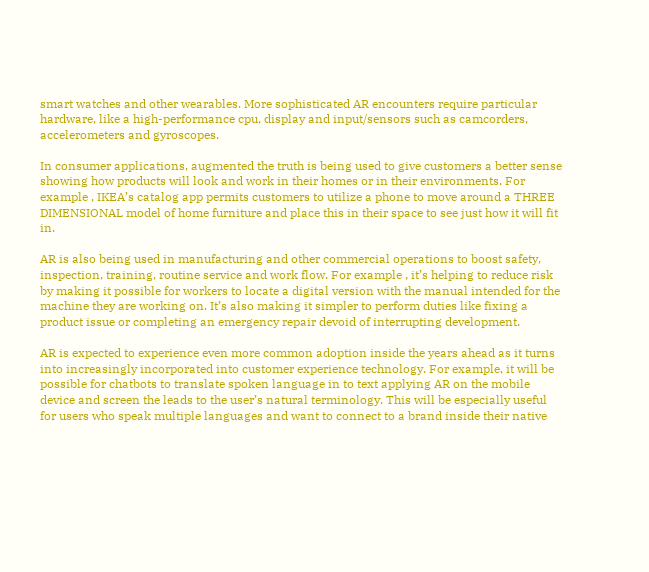smart watches and other wearables. More sophisticated AR encounters require particular hardware, like a high-performance cpu, display and input/sensors such as camcorders, accelerometers and gyroscopes.

In consumer applications, augmented the truth is being used to give customers a better sense showing how products will look and work in their homes or in their environments. For example , IKEA’s catalog app permits customers to utilize a phone to move around a THREE DIMENSIONAL model of home furniture and place this in their space to see just how it will fit in.

AR is also being used in manufacturing and other commercial operations to boost safety, inspection, training, routine service and work flow. For example , it’s helping to reduce risk by making it possible for workers to locate a digital version with the manual intended for the machine they are working on. It’s also making it simpler to perform duties like fixing a product issue or completing an emergency repair devoid of interrupting development.

AR is expected to experience even more common adoption inside the years ahead as it turns into increasingly incorporated into customer experience technology. For example, it will be possible for chatbots to translate spoken language in to text applying AR on the mobile device and screen the leads to the user’s natural terminology. This will be especially useful for users who speak multiple languages and want to connect to a brand inside their native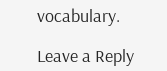vocabulary.

Leave a Reply